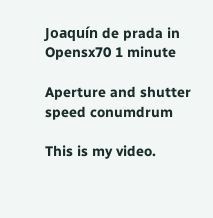Joaquín de prada in Opensx70 1 minute

Aperture and shutter speed conumdrum

This is my video.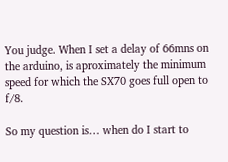You judge. When I set a delay of 66mns on the arduino, is aproximately the minimum speed for which the SX70 goes full open to f/8.

So my question is… when do I start to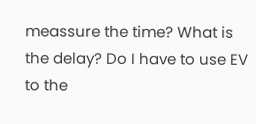meassure the time? What is the delay? Do I have to use EV to the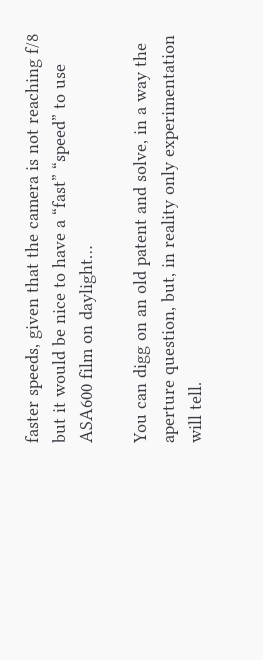faster speeds, given that the camera is not reaching f/8 but it would be nice to have a “fast” “speed” to use ASA600 film on daylight…

You can digg on an old patent and solve, in a way the aperture question, but, in reality only experimentation will tell.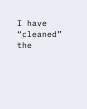I have “cleaned” the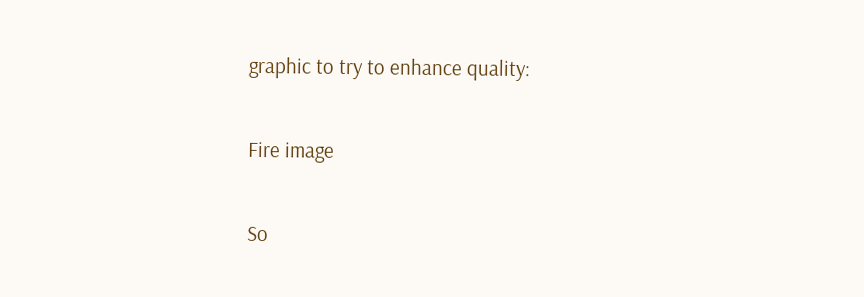graphic to try to enhance quality:

Fire image

So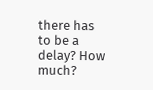there has to be a delay? How much?